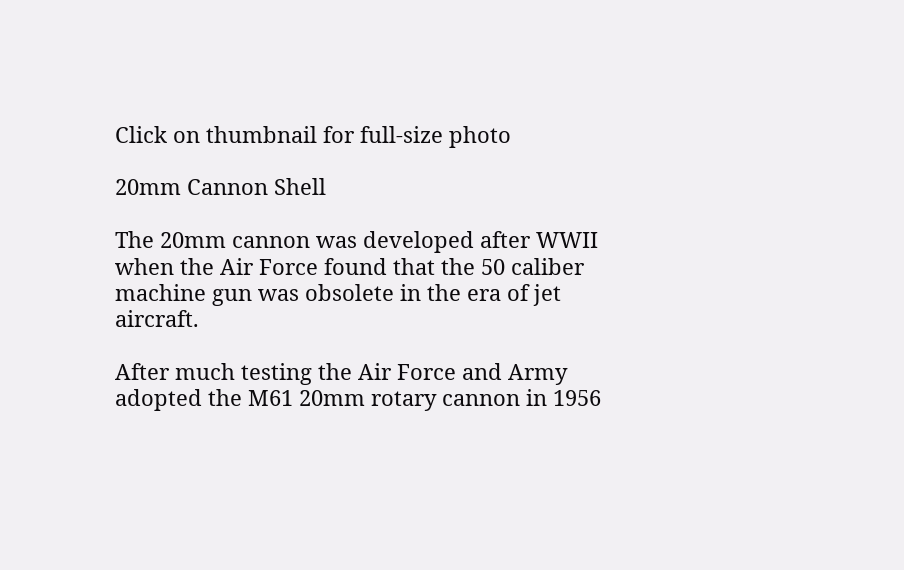Click on thumbnail for full-size photo

20mm Cannon Shell

The 20mm cannon was developed after WWII when the Air Force found that the 50 caliber machine gun was obsolete in the era of jet aircraft.

After much testing the Air Force and Army adopted the M61 20mm rotary cannon in 1956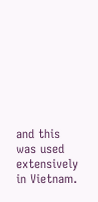and this was used extensively in Vietnam.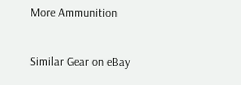More Ammunition

Similar Gear on eBay